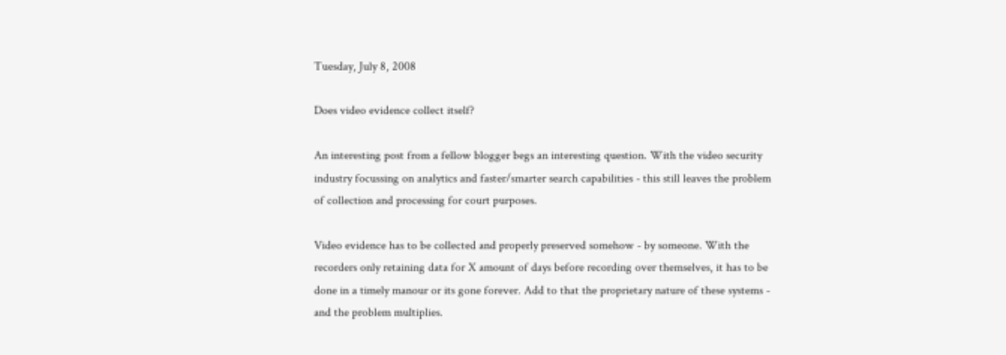Tuesday, July 8, 2008

Does video evidence collect itself?

An interesting post from a fellow blogger begs an interesting question. With the video security industry focussing on analytics and faster/smarter search capabilities - this still leaves the problem of collection and processing for court purposes.

Video evidence has to be collected and properly preserved somehow - by someone. With the recorders only retaining data for X amount of days before recording over themselves, it has to be done in a timely manour or its gone forever. Add to that the proprietary nature of these systems - and the problem multiplies.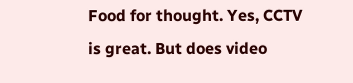Food for thought. Yes, CCTV is great. But does video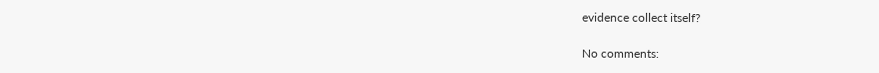evidence collect itself?

No comments: